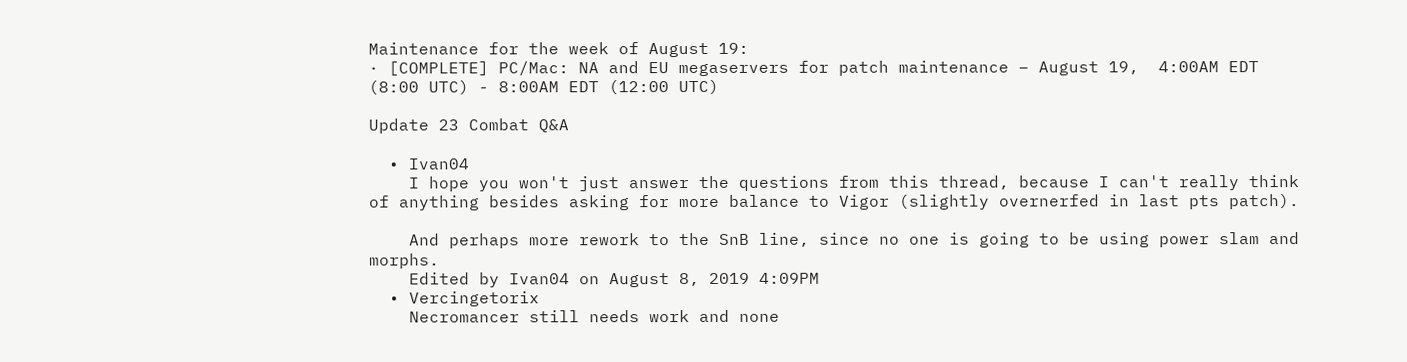Maintenance for the week of August 19:
· [COMPLETE] PC/Mac: NA and EU megaservers for patch maintenance – August 19,  4:00AM EDT (8:00 UTC) - 8:00AM EDT (12:00 UTC)

Update 23 Combat Q&A

  • Ivan04
    I hope you won't just answer the questions from this thread, because I can't really think of anything besides asking for more balance to Vigor (slightly overnerfed in last pts patch).

    And perhaps more rework to the SnB line, since no one is going to be using power slam and morphs.
    Edited by Ivan04 on August 8, 2019 4:09PM
  • Vercingetorix
    Necromancer still needs work and none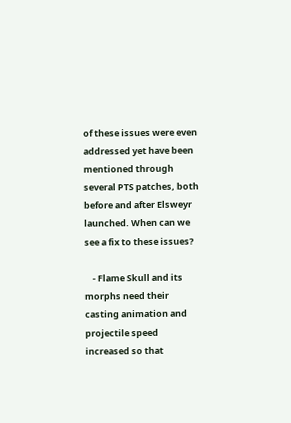of these issues were even addressed yet have been mentioned through several PTS patches, both before and after Elsweyr launched. When can we see a fix to these issues?

    - Flame Skull and its morphs need their casting animation and projectile speed increased so that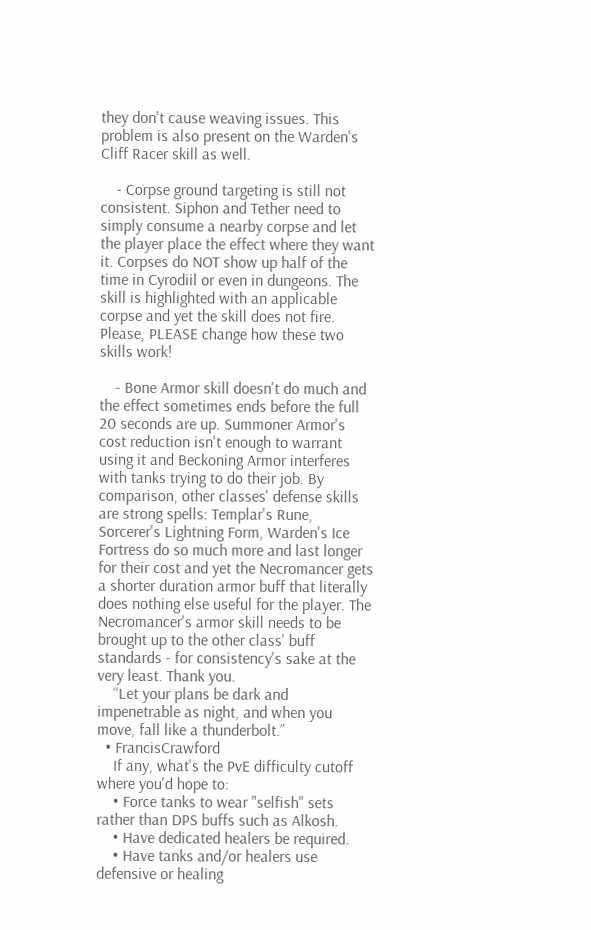they don't cause weaving issues. This problem is also present on the Warden's Cliff Racer skill as well.

    - Corpse ground targeting is still not consistent. Siphon and Tether need to simply consume a nearby corpse and let the player place the effect where they want it. Corpses do NOT show up half of the time in Cyrodiil or even in dungeons. The skill is highlighted with an applicable corpse and yet the skill does not fire. Please, PLEASE change how these two skills work!

    - Bone Armor skill doesn't do much and the effect sometimes ends before the full 20 seconds are up. Summoner Armor's cost reduction isn't enough to warrant using it and Beckoning Armor interferes with tanks trying to do their job. By comparison, other classes' defense skills are strong spells: Templar's Rune, Sorcerer's Lightning Form, Warden's Ice Fortress do so much more and last longer for their cost and yet the Necromancer gets a shorter duration armor buff that literally does nothing else useful for the player. The Necromancer's armor skill needs to be brought up to the other class' buff standards - for consistency's sake at the very least. Thank you.
    “Let your plans be dark and impenetrable as night, and when you move, fall like a thunderbolt.”
  • FrancisCrawford
    If any, what's the PvE difficulty cutoff where you'd hope to:
    • Force tanks to wear "selfish" sets rather than DPS buffs such as Alkosh.
    • Have dedicated healers be required.
    • Have tanks and/or healers use defensive or healing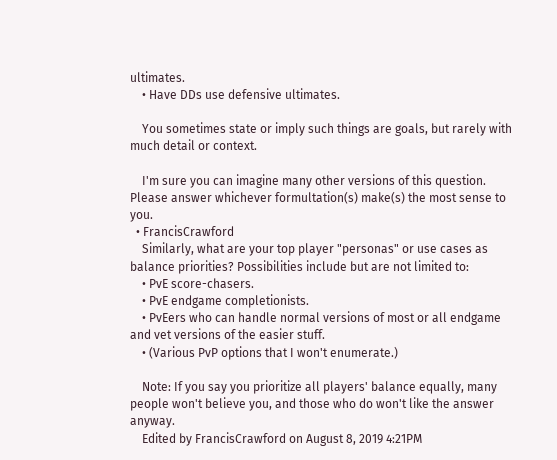ultimates.
    • Have DDs use defensive ultimates.

    You sometimes state or imply such things are goals, but rarely with much detail or context.

    I'm sure you can imagine many other versions of this question. Please answer whichever formultation(s) make(s) the most sense to you.
  • FrancisCrawford
    Similarly, what are your top player "personas" or use cases as balance priorities? Possibilities include but are not limited to:
    • PvE score-chasers.
    • PvE endgame completionists.
    • PvEers who can handle normal versions of most or all endgame and vet versions of the easier stuff.
    • (Various PvP options that I won't enumerate.)

    Note: If you say you prioritize all players' balance equally, many people won't believe you, and those who do won't like the answer anyway.
    Edited by FrancisCrawford on August 8, 2019 4:21PM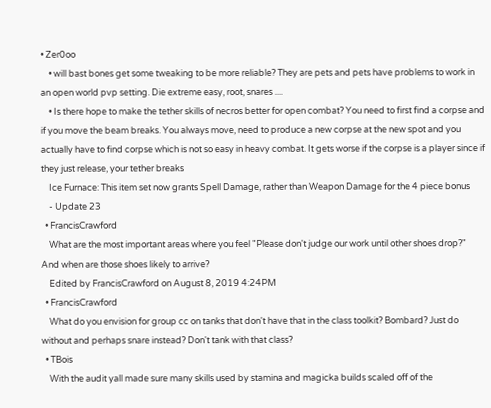• Zer0oo
    • will bast bones get some tweaking to be more reliable? They are pets and pets have problems to work in an open world pvp setting. Die extreme easy, root, snares ....
    • Is there hope to make the tether skills of necros better for open combat? You need to first find a corpse and if you move the beam breaks. You always move, need to produce a new corpse at the new spot and you actually have to find corpse which is not so easy in heavy combat. It gets worse if the corpse is a player since if they just release, your tether breaks
    Ice Furnace: This item set now grants Spell Damage, rather than Weapon Damage for the 4 piece bonus
    - Update 23
  • FrancisCrawford
    What are the most important areas where you feel "Please don't judge our work until other shoes drop?" And when are those shoes likely to arrive?
    Edited by FrancisCrawford on August 8, 2019 4:24PM
  • FrancisCrawford
    What do you envision for group cc on tanks that don't have that in the class toolkit? Bombard? Just do without and perhaps snare instead? Don't tank with that class?
  • TBois
    With the audit yall made sure many skills used by stamina and magicka builds scaled off of the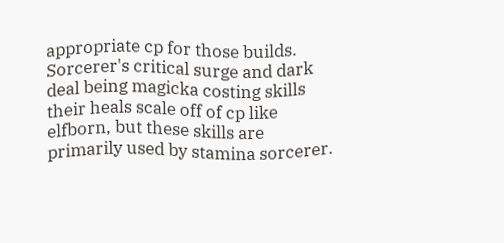appropriate cp for those builds. Sorcerer's critical surge and dark deal being magicka costing skills their heals scale off of cp like elfborn, but these skills are primarily used by stamina sorcerer.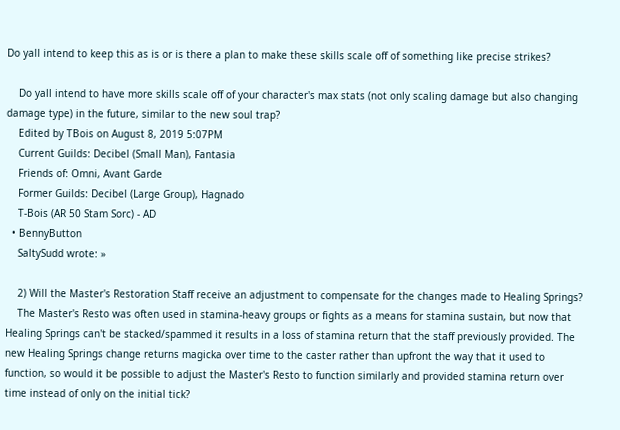Do yall intend to keep this as is or is there a plan to make these skills scale off of something like precise strikes?

    Do yall intend to have more skills scale off of your character's max stats (not only scaling damage but also changing damage type) in the future, similar to the new soul trap?
    Edited by TBois on August 8, 2019 5:07PM
    Current Guilds: Decibel (Small Man), Fantasia
    Friends of: Omni, Avant Garde
    Former Guilds: Decibel (Large Group), Hagnado
    T-Bois (AR 50 Stam Sorc) - AD
  • BennyButton
    SaltySudd wrote: »

    2) Will the Master's Restoration Staff receive an adjustment to compensate for the changes made to Healing Springs?
    The Master's Resto was often used in stamina-heavy groups or fights as a means for stamina sustain, but now that Healing Springs can't be stacked/spammed it results in a loss of stamina return that the staff previously provided. The new Healing Springs change returns magicka over time to the caster rather than upfront the way that it used to function, so would it be possible to adjust the Master's Resto to function similarly and provided stamina return over time instead of only on the initial tick?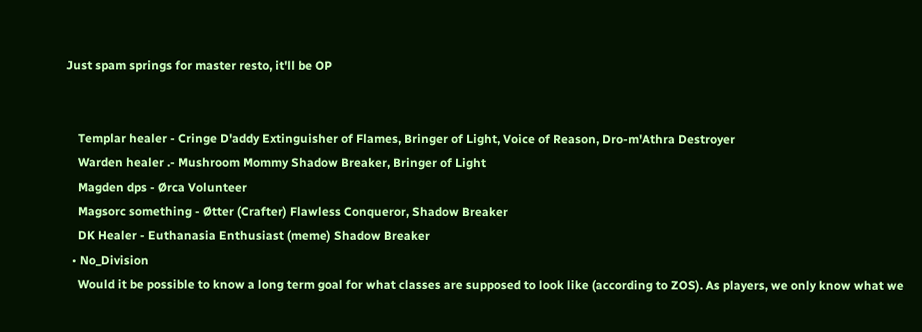Just spam springs for master resto, it'll be OP


    Templar healer - Cringe D'addy Extinguisher of Flames, Bringer of Light, Voice of Reason, Dro-m'Athra Destroyer
    Warden healer .- Mushroom Mommy Shadow Breaker, Bringer of Light
    Magden dps - Ørca Volunteer
    Magsorc something - Øtter (Crafter) Flawless Conqueror, Shadow Breaker
    DK Healer - Euthanasia Enthusiast (meme) Shadow Breaker
  • No_Division
    Would it be possible to know a long term goal for what classes are supposed to look like (according to ZOS). As players, we only know what we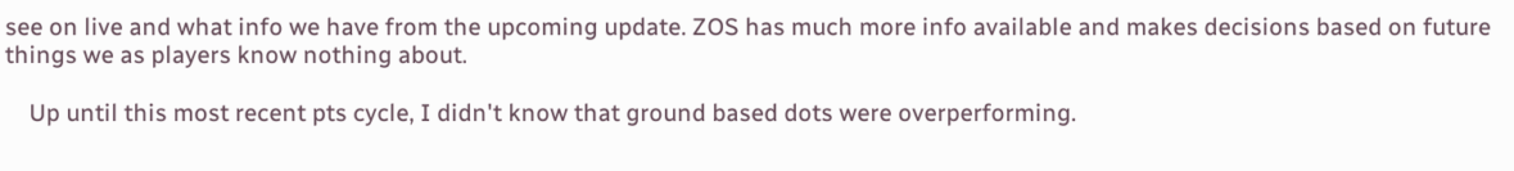see on live and what info we have from the upcoming update. ZOS has much more info available and makes decisions based on future things we as players know nothing about.

    Up until this most recent pts cycle, I didn't know that ground based dots were overperforming.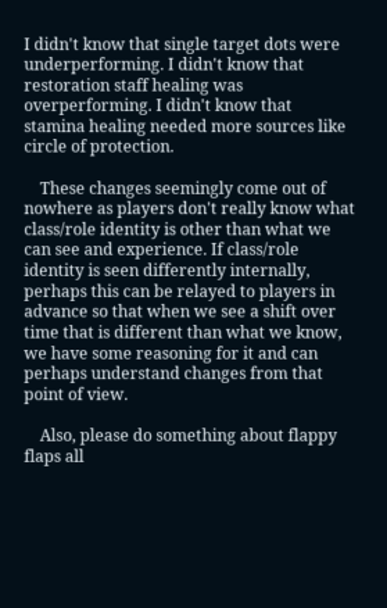I didn't know that single target dots were underperforming. I didn't know that restoration staff healing was overperforming. I didn't know that stamina healing needed more sources like circle of protection.

    These changes seemingly come out of nowhere as players don't really know what class/role identity is other than what we can see and experience. If class/role identity is seen differently internally, perhaps this can be relayed to players in advance so that when we see a shift over time that is different than what we know, we have some reasoning for it and can perhaps understand changes from that point of view.

    Also, please do something about flappy flaps all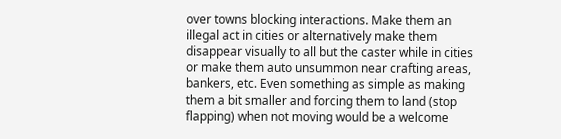over towns blocking interactions. Make them an illegal act in cities or alternatively make them disappear visually to all but the caster while in cities or make them auto unsummon near crafting areas, bankers, etc. Even something as simple as making them a bit smaller and forcing them to land (stop flapping) when not moving would be a welcome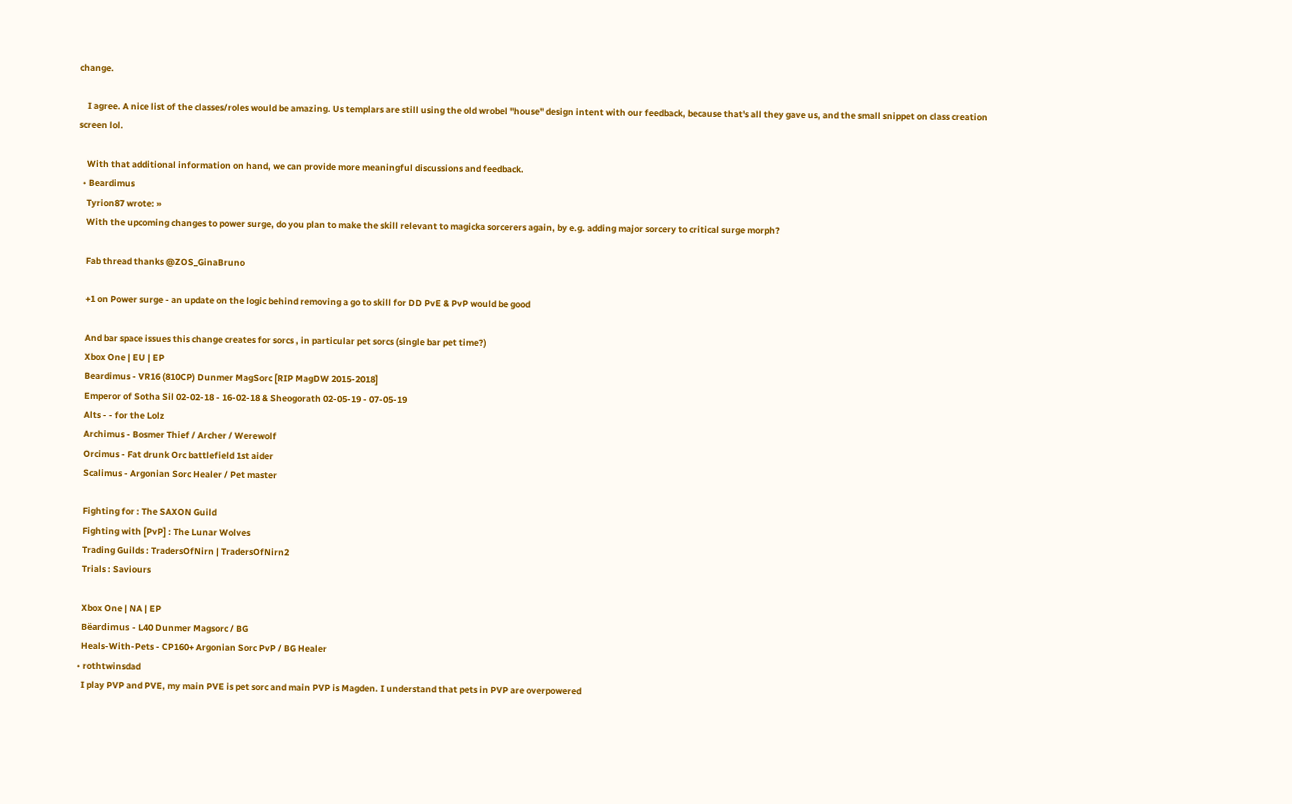change.

    I agree. A nice list of the classes/roles would be amazing. Us templars are still using the old wrobel "house" design intent with our feedback, because that's all they gave us, and the small snippet on class creation screen lol.

    With that additional information on hand, we can provide more meaningful discussions and feedback.
  • Beardimus
    Tyrion87 wrote: »
    With the upcoming changes to power surge, do you plan to make the skill relevant to magicka sorcerers again, by e.g. adding major sorcery to critical surge morph?

    Fab thread thanks @ZOS_GinaBruno

    +1 on Power surge - an update on the logic behind removing a go to skill for DD PvE & PvP would be good

    And bar space issues this change creates for sorcs , in particular pet sorcs (single bar pet time?)
    Xbox One | EU | EP
    Beardimus - VR16 (810CP) Dunmer MagSorc [RIP MagDW 2015-2018]
    Emperor of Sotha Sil 02-02-18 - 16-02-18 & Sheogorath 02-05-19 - 07-05-19
    Alts - - for the Lolz
    Archimus - Bosmer Thief / Archer / Werewolf
    Orcimus - Fat drunk Orc battlefield 1st aider
    Scalimus - Argonian Sorc Healer / Pet master

    Fighting for : The SAXON Guild
    Fighting with [PvP] : The Lunar Wolves
    Trading Guilds : TradersOfNirn | TradersOfNirn2
    Trials : Saviours

    Xbox One | NA | EP
    Bëardimus - L40 Dunmer Magsorc / BG
    Heals-With-Pets - CP160+ Argonian Sorc PvP / BG Healer
  • rothtwinsdad
    I play PVP and PVE, my main PVE is pet sorc and main PVP is Magden. I understand that pets in PVP are overpowered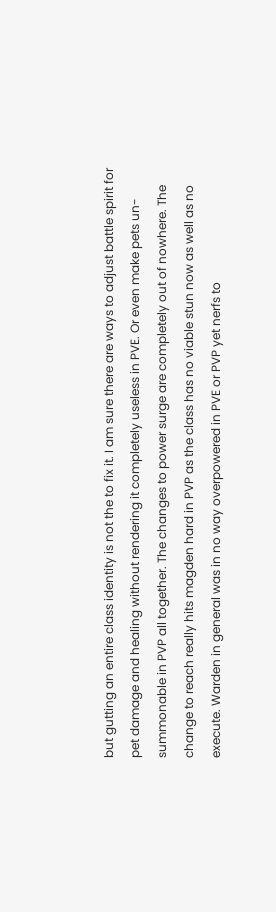but gutting an entire class identity is not the to fix it. I am sure there are ways to adjust battle spirit for pet damage and healing without rendering it completely useless in PVE. Or even make pets un-summonable in PVP all together. The changes to power surge are completely out of nowhere. The change to reach really hits magden hard in PVP as the class has no viable stun now as well as no execute. Warden in general was in no way overpowered in PVE or PVP yet nerfs to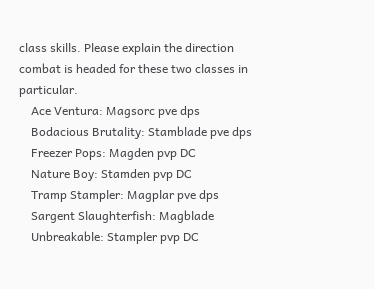class skills. Please explain the direction combat is headed for these two classes in particular.
    Ace Ventura: Magsorc pve dps
    Bodacious Brutality: Stamblade pve dps
    Freezer Pops: Magden pvp DC
    Nature Boy: Stamden pvp DC
    Tramp Stampler: Magplar pve dps
    Sargent Slaughterfish: Magblade
    Unbreakable: Stampler pvp DC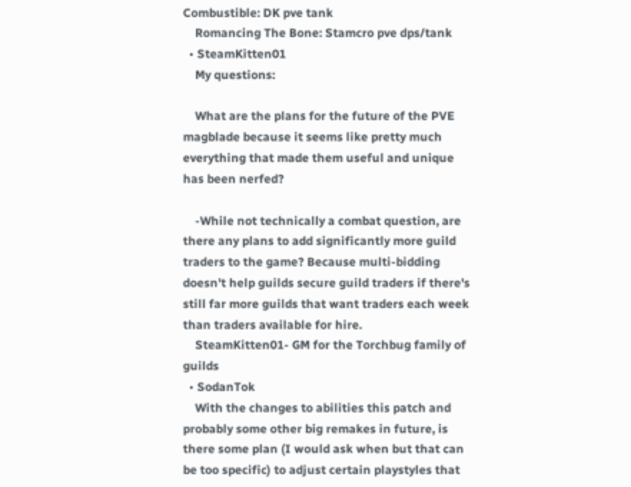Combustible: DK pve tank
    Romancing The Bone: Stamcro pve dps/tank
  • SteamKitten01
    My questions:

    What are the plans for the future of the PVE magblade because it seems like pretty much everything that made them useful and unique has been nerfed?

    -While not technically a combat question, are there any plans to add significantly more guild traders to the game? Because multi-bidding doesn't help guilds secure guild traders if there's still far more guilds that want traders each week than traders available for hire.
    SteamKitten01- GM for the Torchbug family of guilds
  • SodanTok
    With the changes to abilities this patch and probably some other big remakes in future, is there some plan (I would ask when but that can be too specific) to adjust certain playstyles that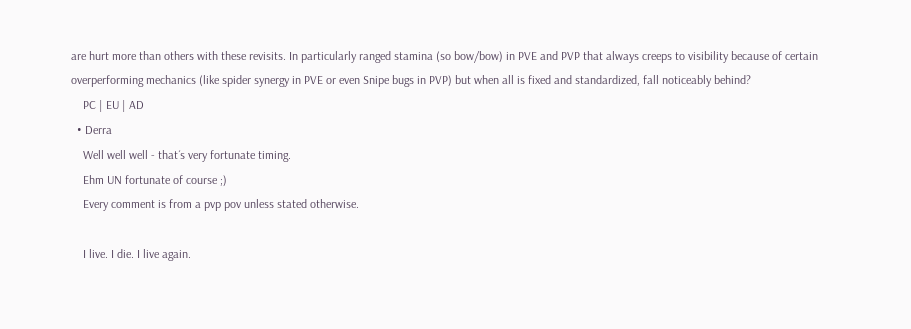are hurt more than others with these revisits. In particularly ranged stamina (so bow/bow) in PVE and PVP that always creeps to visibility because of certain overperforming mechanics (like spider synergy in PVE or even Snipe bugs in PVP) but when all is fixed and standardized, fall noticeably behind?
    PC | EU | AD
  • Derra
    Well well well - that´s very fortunate timing.
    Ehm UN fortunate of course ;)
    Every comment is from a pvp pov unless stated otherwise.

    I live. I die. I live again.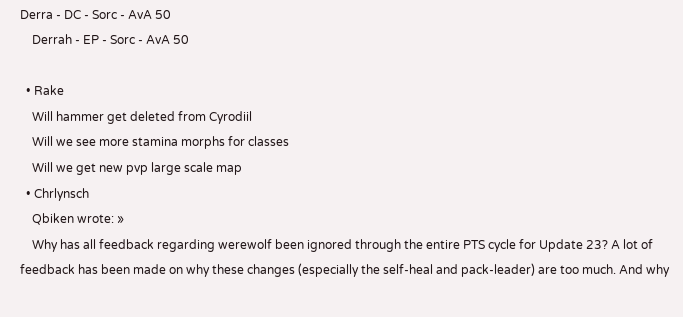Derra - DC - Sorc - AvA 50
    Derrah - EP - Sorc - AvA 50

  • Rake
    Will hammer get deleted from Cyrodiil
    Will we see more stamina morphs for classes
    Will we get new pvp large scale map
  • Chrlynsch
    Qbiken wrote: »
    Why has all feedback regarding werewolf been ignored through the entire PTS cycle for Update 23? A lot of feedback has been made on why these changes (especially the self-heal and pack-leader) are too much. And why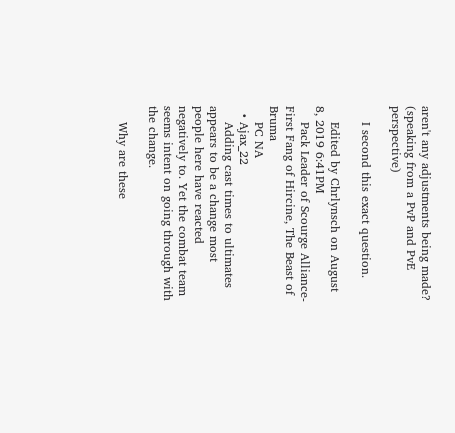aren't any adjustments being made? (speaking from a PvP and PvE perspective)

    I second this exact question.

    Edited by Chrlynsch on August 8, 2019 6:41PM
    Pack Leader of Scourge Alliance- First Fang of Hircine, The Beast of Bruma
    PC NA
  • Ajax_22
    Adding cast times to ultimates appears to be a change most people here have reacted negatively to. Yet the combat team seems intent on going through with the change.

    Why are these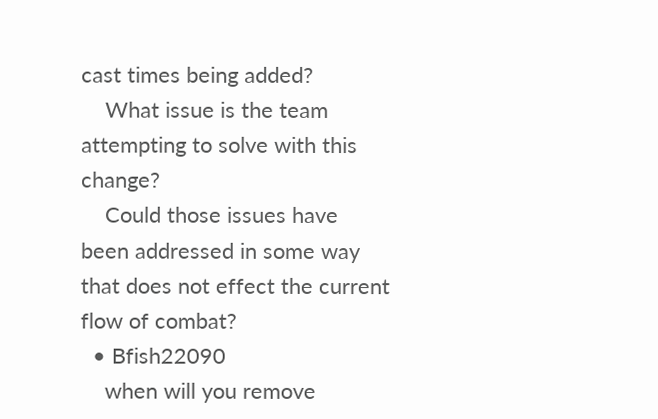cast times being added?
    What issue is the team attempting to solve with this change?
    Could those issues have been addressed in some way that does not effect the current flow of combat?
  • Bfish22090
    when will you remove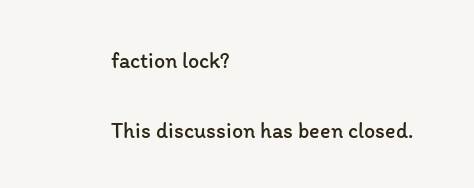faction lock?

This discussion has been closed.